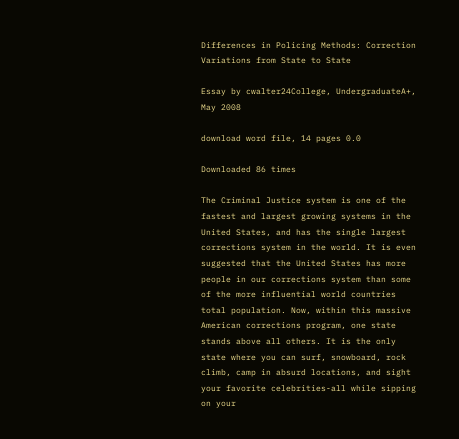Differences in Policing Methods: Correction Variations from State to State

Essay by cwalter24College, UndergraduateA+, May 2008

download word file, 14 pages 0.0

Downloaded 86 times

The Criminal Justice system is one of the fastest and largest growing systems in the United States, and has the single largest corrections system in the world. It is even suggested that the United States has more people in our corrections system than some of the more influential world countries total population. Now, within this massive American corrections program, one state stands above all others. It is the only state where you can surf, snowboard, rock climb, camp in absurd locations, and sight your favorite celebrities-all while sipping on your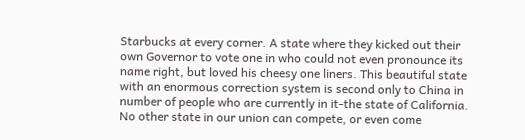Starbucks at every corner. A state where they kicked out their own Governor to vote one in who could not even pronounce its name right, but loved his cheesy one liners. This beautiful state with an enormous correction system is second only to China in number of people who are currently in it-the state of California. No other state in our union can compete, or even come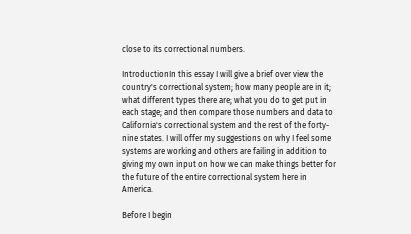close to its correctional numbers.

IntroductionIn this essay I will give a brief over view the country's correctional system; how many people are in it; what different types there are; what you do to get put in each stage; and then compare those numbers and data to California's correctional system and the rest of the forty-nine states. I will offer my suggestions on why I feel some systems are working and others are failing in addition to giving my own input on how we can make things better for the future of the entire correctional system here in America.

Before I begin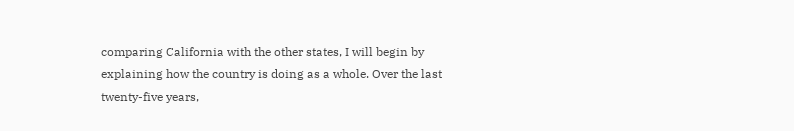comparing California with the other states, I will begin by explaining how the country is doing as a whole. Over the last twenty-five years,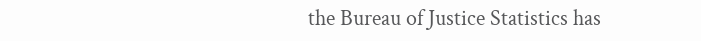the Bureau of Justice Statistics has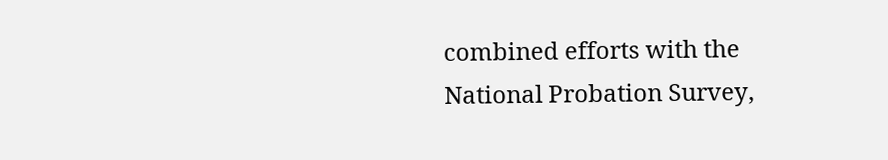combined efforts with the National Probation Survey,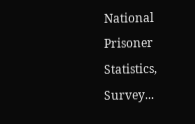National Prisoner Statistics, Survey...